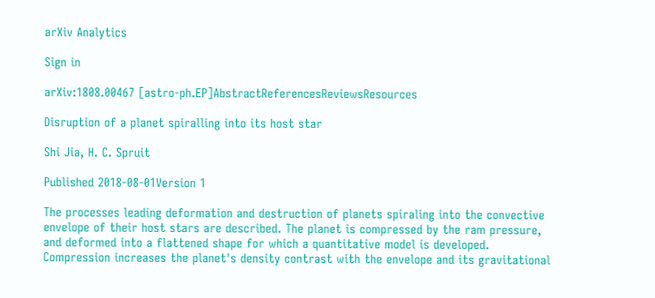arXiv Analytics

Sign in

arXiv:1808.00467 [astro-ph.EP]AbstractReferencesReviewsResources

Disruption of a planet spiralling into its host star

Shi Jia, H. C. Spruit

Published 2018-08-01Version 1

The processes leading deformation and destruction of planets spiraling into the convective envelope of their host stars are described. The planet is compressed by the ram pressure, and deformed into a flattened shape for which a quantitative model is developed. Compression increases the planet's density contrast with the envelope and its gravitational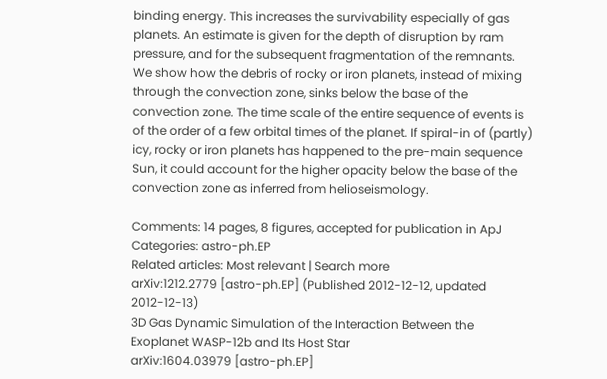binding energy. This increases the survivability especially of gas planets. An estimate is given for the depth of disruption by ram pressure, and for the subsequent fragmentation of the remnants. We show how the debris of rocky or iron planets, instead of mixing through the convection zone, sinks below the base of the convection zone. The time scale of the entire sequence of events is of the order of a few orbital times of the planet. If spiral-in of (partly) icy, rocky or iron planets has happened to the pre-main sequence Sun, it could account for the higher opacity below the base of the convection zone as inferred from helioseismology.

Comments: 14 pages, 8 figures, accepted for publication in ApJ
Categories: astro-ph.EP
Related articles: Most relevant | Search more
arXiv:1212.2779 [astro-ph.EP] (Published 2012-12-12, updated 2012-12-13)
3D Gas Dynamic Simulation of the Interaction Between the Exoplanet WASP-12b and Its Host Star
arXiv:1604.03979 [astro-ph.EP]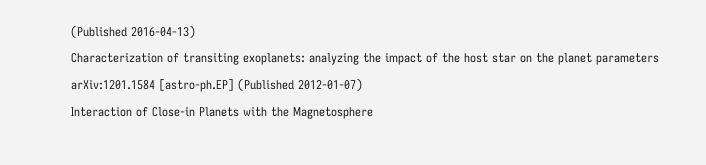(Published 2016-04-13)
Characterization of transiting exoplanets: analyzing the impact of the host star on the planet parameters
arXiv:1201.1584 [astro-ph.EP] (Published 2012-01-07)
Interaction of Close-in Planets with the Magnetosphere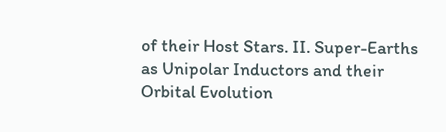of their Host Stars. II. Super-Earths as Unipolar Inductors and their Orbital Evolution